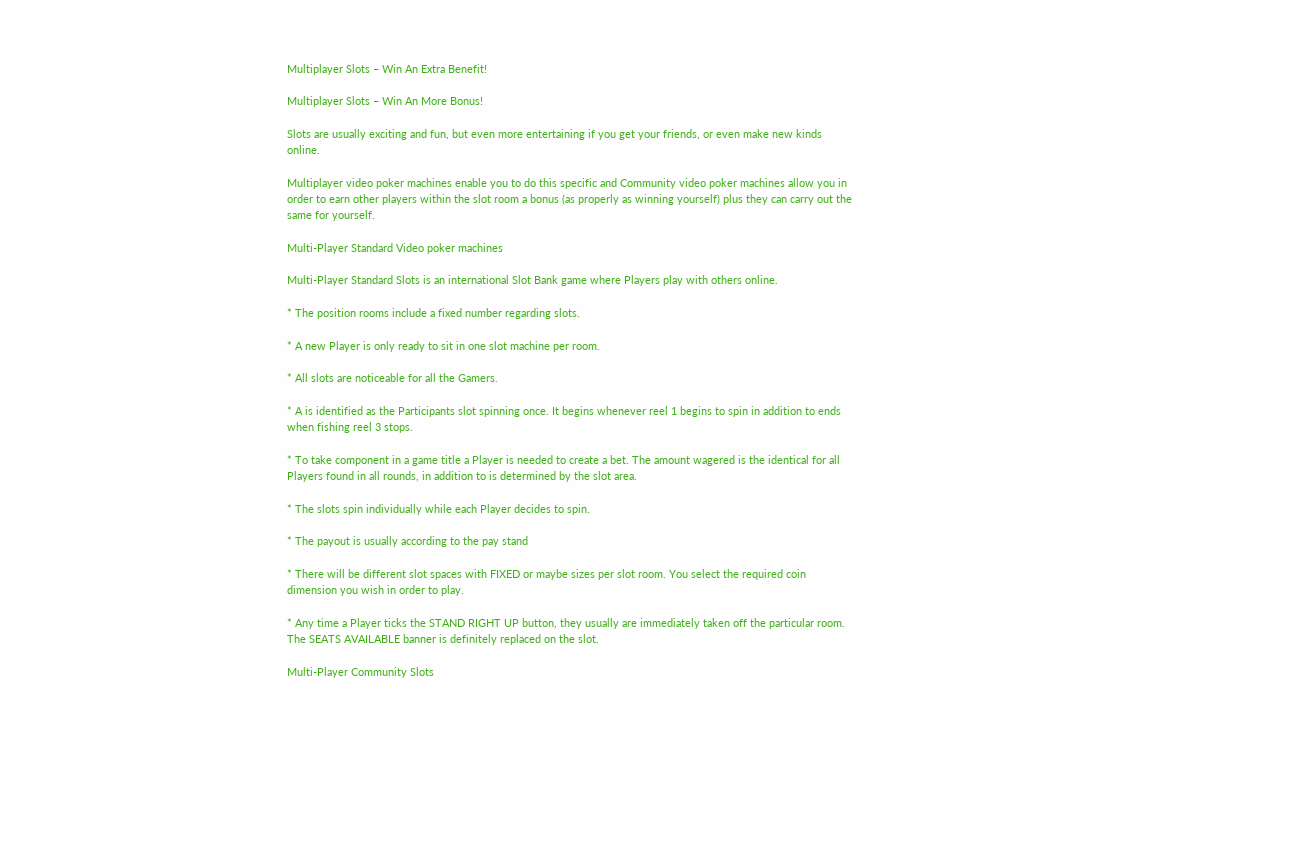Multiplayer Slots – Win An Extra Benefit!

Multiplayer Slots – Win An More Bonus!

Slots are usually exciting and fun, but even more entertaining if you get your friends, or even make new kinds online.

Multiplayer video poker machines enable you to do this specific and Community video poker machines allow you in order to earn other players within the slot room a bonus (as properly as winning yourself) plus they can carry out the same for yourself.

Multi-Player Standard Video poker machines

Multi-Player Standard Slots is an international Slot Bank game where Players play with others online.

* The position rooms include a fixed number regarding slots.

* A new Player is only ready to sit in one slot machine per room.

* All slots are noticeable for all the Gamers.

* A is identified as the Participants slot spinning once. It begins whenever reel 1 begins to spin in addition to ends when fishing reel 3 stops.

* To take component in a game title a Player is needed to create a bet. The amount wagered is the identical for all Players found in all rounds, in addition to is determined by the slot area.

* The slots spin individually while each Player decides to spin.

* The payout is usually according to the pay stand

* There will be different slot spaces with FIXED or maybe sizes per slot room. You select the required coin dimension you wish in order to play.

* Any time a Player ticks the STAND RIGHT UP button, they usually are immediately taken off the particular room. The SEATS AVAILABLE banner is definitely replaced on the slot.

Multi-Player Community Slots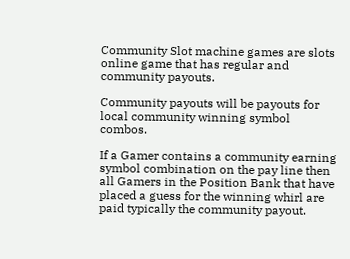Community Slot machine games are slots online game that has regular and community payouts.

Community payouts will be payouts for local community winning symbol combos.

If a Gamer contains a community earning symbol combination on the pay line then all Gamers in the Position Bank that have placed a guess for the winning whirl are paid typically the community payout.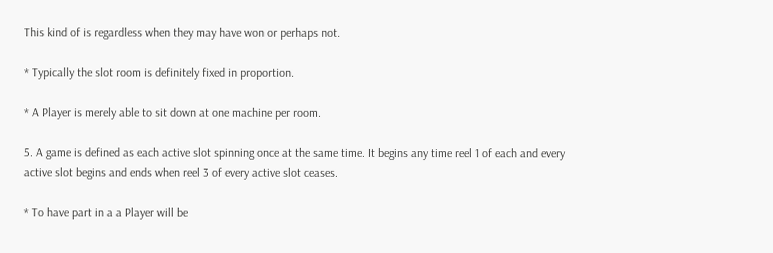This kind of is regardless when they may have won or perhaps not.

* Typically the slot room is definitely fixed in proportion.

* A Player is merely able to sit down at one machine per room.

5. A game is defined as each active slot spinning once at the same time. It begins any time reel 1 of each and every active slot begins and ends when reel 3 of every active slot ceases.

* To have part in a a Player will be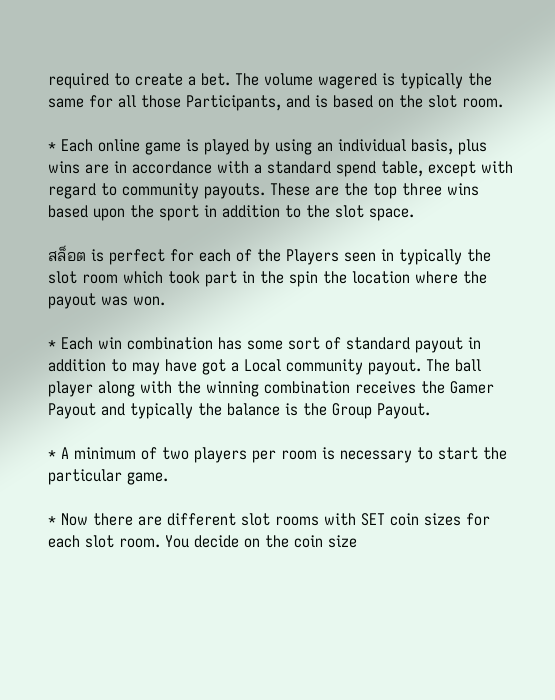required to create a bet. The volume wagered is typically the same for all those Participants, and is based on the slot room.

* Each online game is played by using an individual basis, plus wins are in accordance with a standard spend table, except with regard to community payouts. These are the top three wins based upon the sport in addition to the slot space.

สล็อต is perfect for each of the Players seen in typically the slot room which took part in the spin the location where the payout was won.

* Each win combination has some sort of standard payout in addition to may have got a Local community payout. The ball player along with the winning combination receives the Gamer Payout and typically the balance is the Group Payout.

* A minimum of two players per room is necessary to start the particular game.

* Now there are different slot rooms with SET coin sizes for each slot room. You decide on the coin size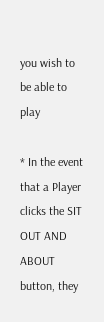you wish to be able to play

* In the event that a Player clicks the SIT OUT AND ABOUT button, they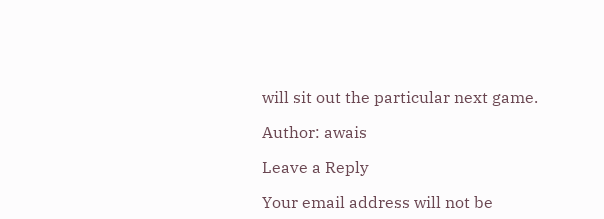will sit out the particular next game.

Author: awais

Leave a Reply

Your email address will not be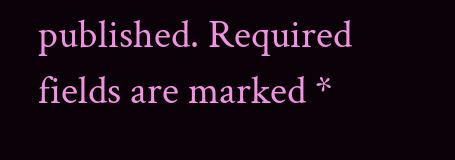published. Required fields are marked *